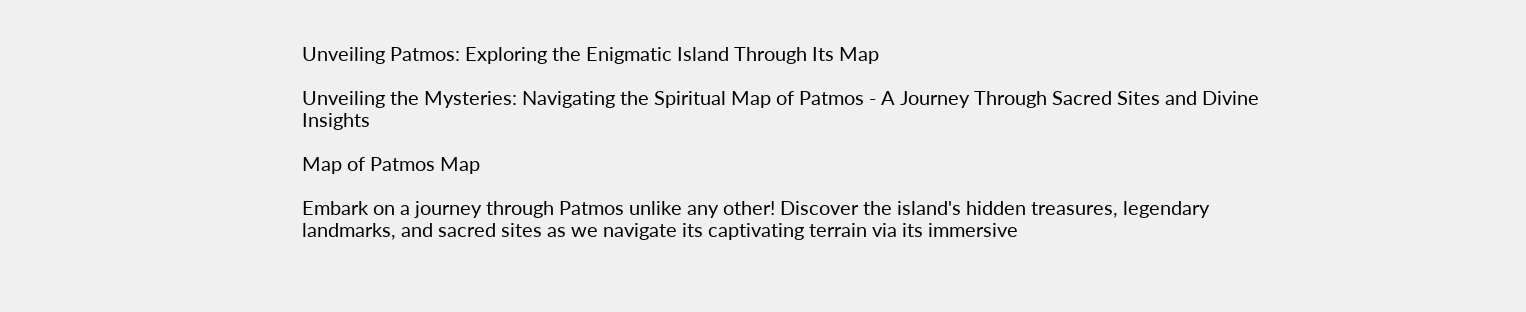Unveiling Patmos: Exploring the Enigmatic Island Through Its Map

Unveiling the Mysteries: Navigating the Spiritual Map of Patmos - A Journey Through Sacred Sites and Divine Insights

Map of Patmos Map

Embark on a journey through Patmos unlike any other! Discover the island's hidden treasures, legendary landmarks, and sacred sites as we navigate its captivating terrain via its immersive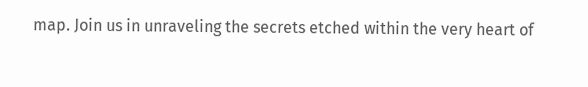map. Join us in unraveling the secrets etched within the very heart of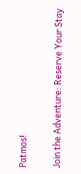Patmos!

Join the Adventure: Reserve Your Stay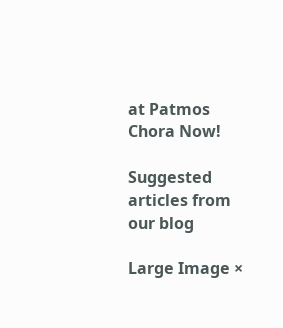at Patmos Chora Now!

Suggested articles from our blog

Large Image ×